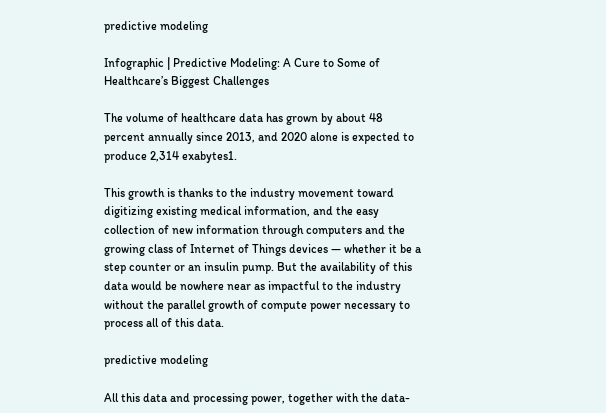predictive modeling

Infographic | Predictive Modeling: A Cure to Some of Healthcare’s Biggest Challenges

The volume of healthcare data has grown by about 48 percent annually since 2013, and 2020 alone is expected to produce 2,314 exabytes1.

This growth is thanks to the industry movement toward digitizing existing medical information, and the easy collection of new information through computers and the growing class of Internet of Things devices — whether it be a step counter or an insulin pump. But the availability of this data would be nowhere near as impactful to the industry without the parallel growth of compute power necessary to process all of this data.

predictive modeling

All this data and processing power, together with the data-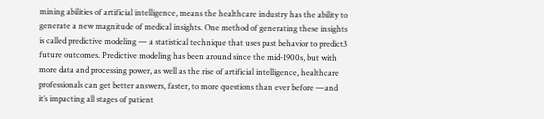mining abilities of artificial intelligence, means the healthcare industry has the ability to generate a new magnitude of medical insights. One method of generating these insights is called predictive modeling — a statistical technique that uses past behavior to predict3 future outcomes. Predictive modeling has been around since the mid-1900s, but with more data and processing power, as well as the rise of artificial intelligence, healthcare professionals can get better answers, faster, to more questions than ever before —and it’s impacting all stages of patient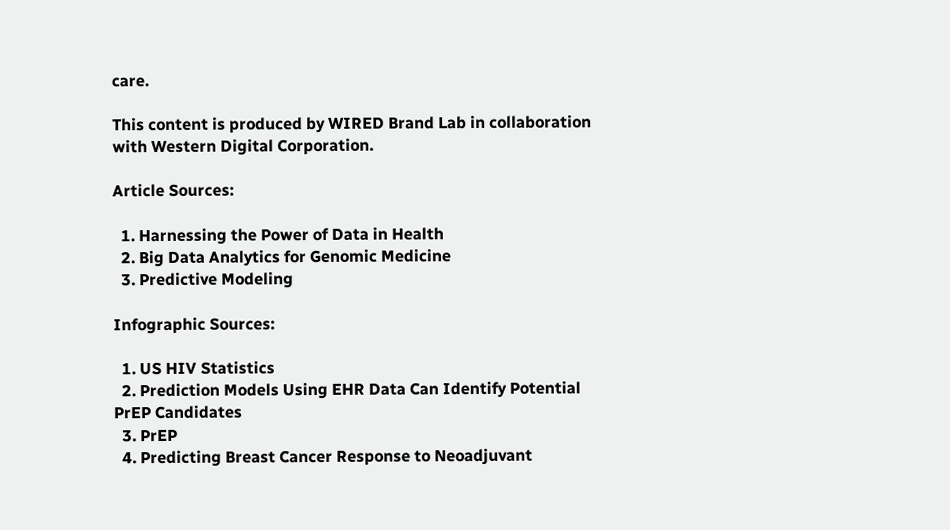care.

This content is produced by WIRED Brand Lab in collaboration with Western Digital Corporation.

Article Sources:

  1. Harnessing the Power of Data in Health
  2. Big Data Analytics for Genomic Medicine
  3. Predictive Modeling

Infographic Sources:

  1. US HIV Statistics
  2. Prediction Models Using EHR Data Can Identify Potential PrEP Candidates
  3. PrEP
  4. Predicting Breast Cancer Response to Neoadjuvant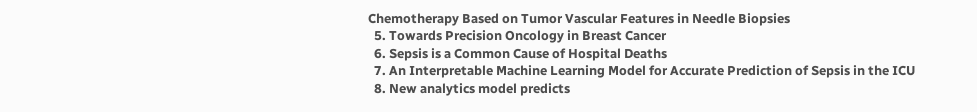Chemotherapy Based on Tumor Vascular Features in Needle Biopsies
  5. Towards Precision Oncology in Breast Cancer
  6. Sepsis is a Common Cause of Hospital Deaths
  7. An Interpretable Machine Learning Model for Accurate Prediction of Sepsis in the ICU
  8. New analytics model predicts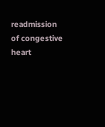readmission of congestive heart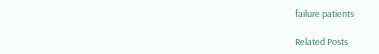failure patients

Related Posts